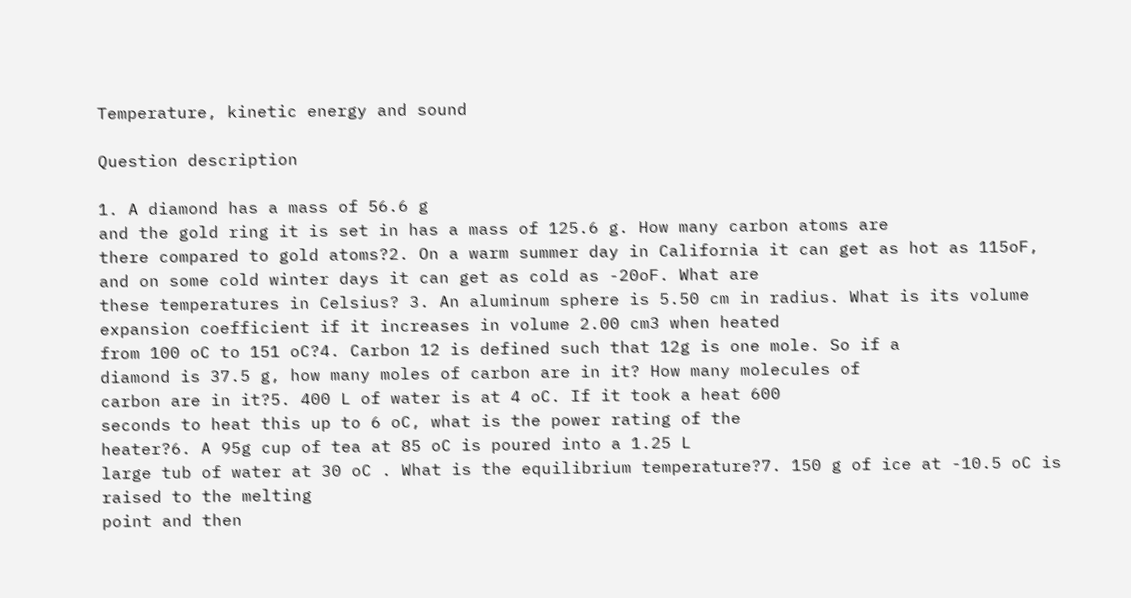Temperature, kinetic energy and sound

Question description

1. A diamond has a mass of 56.6 g
and the gold ring it is set in has a mass of 125.6 g. How many carbon atoms are
there compared to gold atoms?2. On a warm summer day in California it can get as hot as 115oF,
and on some cold winter days it can get as cold as -20oF. What are
these temperatures in Celsius? 3. An aluminum sphere is 5.50 cm in radius. What is its volume
expansion coefficient if it increases in volume 2.00 cm3 when heated
from 100 oC to 151 oC?4. Carbon 12 is defined such that 12g is one mole. So if a
diamond is 37.5 g, how many moles of carbon are in it? How many molecules of
carbon are in it?5. 400 L of water is at 4 oC. If it took a heat 600
seconds to heat this up to 6 oC, what is the power rating of the
heater?6. A 95g cup of tea at 85 oC is poured into a 1.25 L
large tub of water at 30 oC . What is the equilibrium temperature?7. 150 g of ice at -10.5 oC is raised to the melting
point and then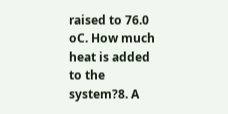raised to 76.0 oC. How much heat is added to the
system?8. A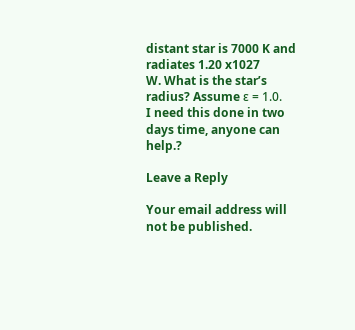distant star is 7000 K and radiates 1.20 x1027
W. What is the star’s radius? Assume ε = 1.0.
I need this done in two days time, anyone can help.?

Leave a Reply

Your email address will not be published.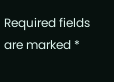Required fields are marked *